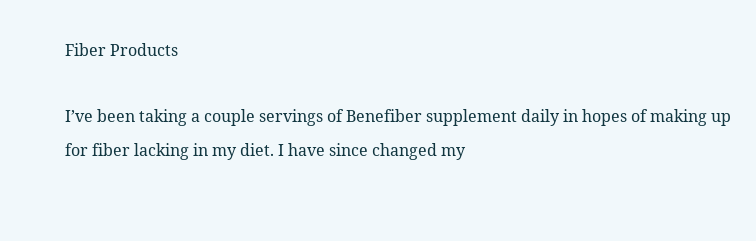Fiber Products

I’ve been taking a couple servings of Benefiber supplement daily in hopes of making up for fiber lacking in my diet. I have since changed my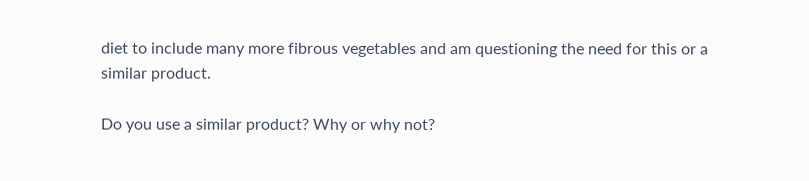diet to include many more fibrous vegetables and am questioning the need for this or a similar product.

Do you use a similar product? Why or why not?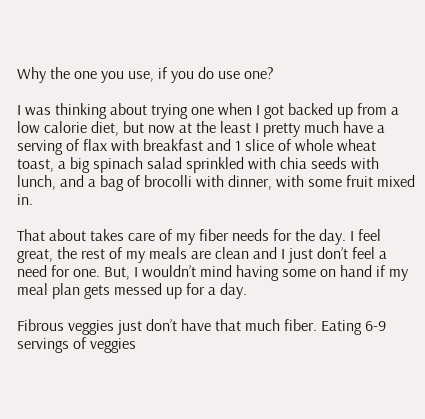Why the one you use, if you do use one?

I was thinking about trying one when I got backed up from a low calorie diet, but now at the least I pretty much have a serving of flax with breakfast and 1 slice of whole wheat toast, a big spinach salad sprinkled with chia seeds with lunch, and a bag of brocolli with dinner, with some fruit mixed in.

That about takes care of my fiber needs for the day. I feel great, the rest of my meals are clean and I just don’t feel a need for one. But, I wouldn’t mind having some on hand if my meal plan gets messed up for a day.

Fibrous veggies just don’t have that much fiber. Eating 6-9 servings of veggies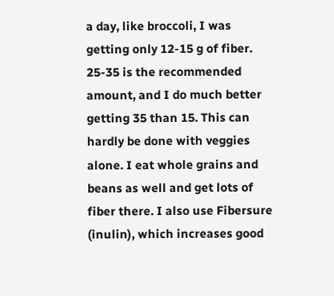a day, like broccoli, I was getting only 12-15 g of fiber. 25-35 is the recommended amount, and I do much better getting 35 than 15. This can hardly be done with veggies alone. I eat whole grains and beans as well and get lots of fiber there. I also use Fibersure (inulin), which increases good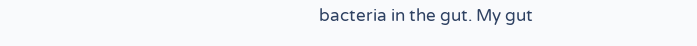bacteria in the gut. My gut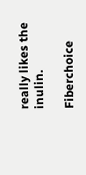really likes the inulin.

Fiberchoice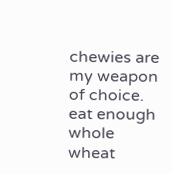chewies are my weapon of choice. eat enough whole wheat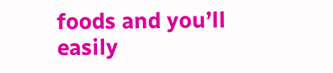foods and you’ll easily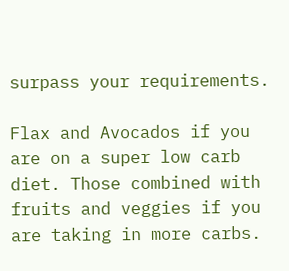surpass your requirements.

Flax and Avocados if you are on a super low carb diet. Those combined with fruits and veggies if you are taking in more carbs.